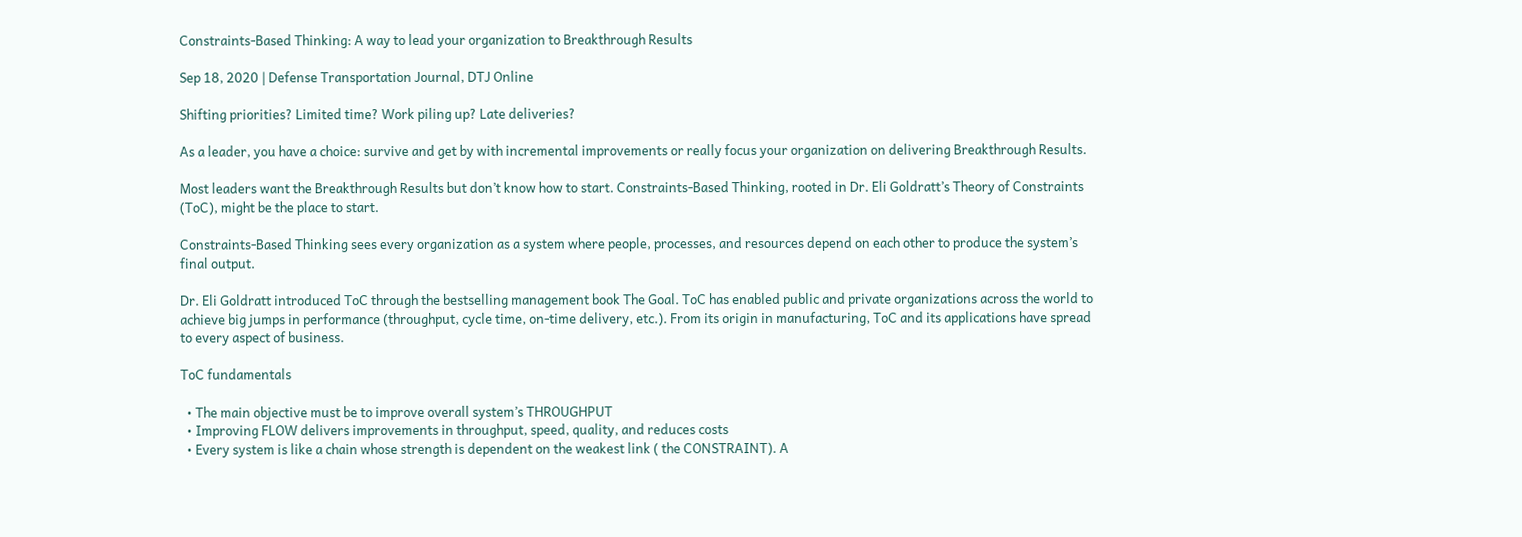Constraints-Based Thinking: A way to lead your organization to Breakthrough Results

Sep 18, 2020 | Defense Transportation Journal, DTJ Online

Shifting priorities? Limited time? Work piling up? Late deliveries?

As a leader, you have a choice: survive and get by with incremental improvements or really focus your organization on delivering Breakthrough Results.

Most leaders want the Breakthrough Results but don’t know how to start. Constraints-Based Thinking, rooted in Dr. Eli Goldratt’s Theory of Constraints (ToC), might be the place to start.

Constraints-Based Thinking sees every organization as a system where people, processes, and resources depend on each other to produce the system’s final output.

Dr. Eli Goldratt introduced ToC through the bestselling management book The Goal. ToC has enabled public and private organizations across the world to achieve big jumps in performance (throughput, cycle time, on-time delivery, etc.). From its origin in manufacturing, ToC and its applications have spread to every aspect of business.

ToC fundamentals

  • The main objective must be to improve overall system’s THROUGHPUT
  • Improving FLOW delivers improvements in throughput, speed, quality, and reduces costs
  • Every system is like a chain whose strength is dependent on the weakest link ( the CONSTRAINT). A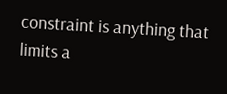constraint is anything that limits a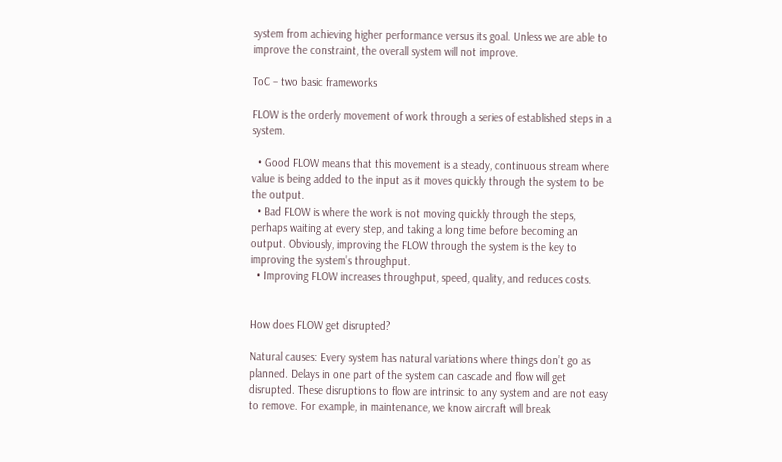system from achieving higher performance versus its goal. Unless we are able to improve the constraint, the overall system will not improve.

ToC – two basic frameworks

FLOW is the orderly movement of work through a series of established steps in a system.

  • Good FLOW means that this movement is a steady, continuous stream where value is being added to the input as it moves quickly through the system to be the output.
  • Bad FLOW is where the work is not moving quickly through the steps, perhaps waiting at every step, and taking a long time before becoming an output. Obviously, improving the FLOW through the system is the key to improving the system’s throughput.
  • Improving FLOW increases throughput, speed, quality, and reduces costs.


How does FLOW get disrupted?

Natural causes: Every system has natural variations where things don’t go as planned. Delays in one part of the system can cascade and flow will get disrupted. These disruptions to flow are intrinsic to any system and are not easy to remove. For example, in maintenance, we know aircraft will break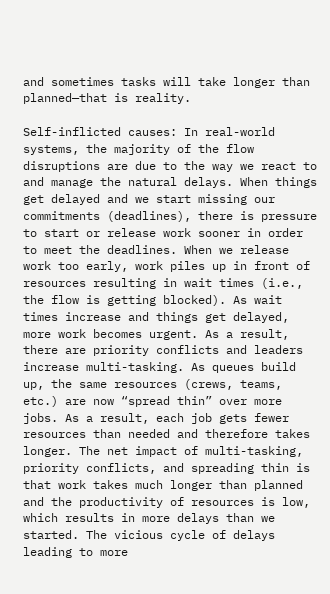and sometimes tasks will take longer than planned—that is reality.

Self-inflicted causes: In real-world systems, the majority of the flow disruptions are due to the way we react to and manage the natural delays. When things get delayed and we start missing our commitments (deadlines), there is pressure to start or release work sooner in order to meet the deadlines. When we release work too early, work piles up in front of resources resulting in wait times (i.e., the flow is getting blocked). As wait times increase and things get delayed, more work becomes urgent. As a result, there are priority conflicts and leaders increase multi-tasking. As queues build up, the same resources (crews, teams, etc.) are now “spread thin” over more jobs. As a result, each job gets fewer resources than needed and therefore takes longer. The net impact of multi-tasking, priority conflicts, and spreading thin is that work takes much longer than planned and the productivity of resources is low, which results in more delays than we started. The vicious cycle of delays leading to more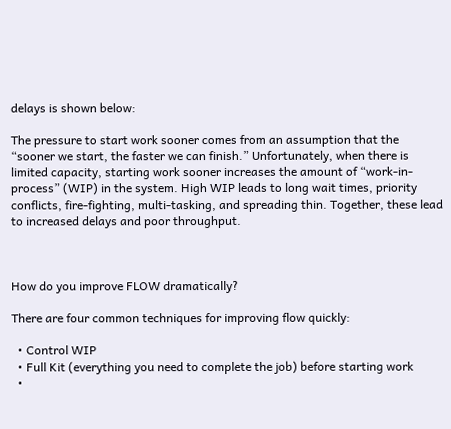delays is shown below:

The pressure to start work sooner comes from an assumption that the “sooner we start, the faster we can finish.” Unfortunately, when there is limited capacity, starting work sooner increases the amount of “work-in-process” (WIP) in the system. High WIP leads to long wait times, priority conflicts, fire-fighting, multi-tasking, and spreading thin. Together, these lead to increased delays and poor throughput.



How do you improve FLOW dramatically?

There are four common techniques for improving flow quickly:

  • Control WIP
  • Full Kit (everything you need to complete the job) before starting work
  •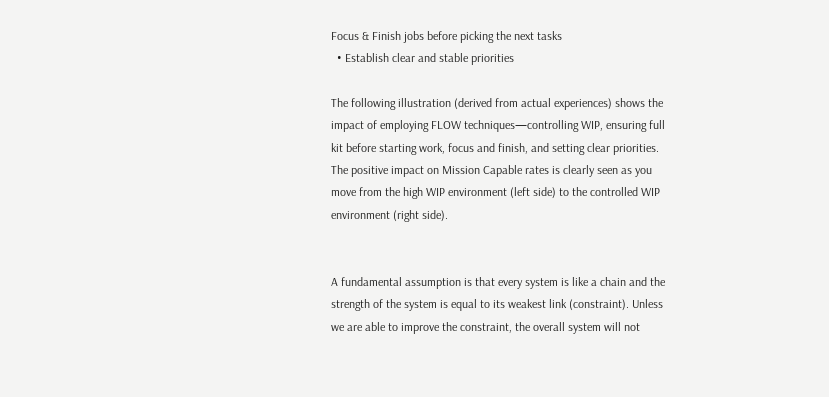Focus & Finish jobs before picking the next tasks
  • Establish clear and stable priorities

The following illustration (derived from actual experiences) shows the impact of employing FLOW techniques—controlling WIP, ensuring full kit before starting work, focus and finish, and setting clear priorities.  The positive impact on Mission Capable rates is clearly seen as you move from the high WIP environment (left side) to the controlled WIP environment (right side).


A fundamental assumption is that every system is like a chain and the strength of the system is equal to its weakest link (constraint). Unless we are able to improve the constraint, the overall system will not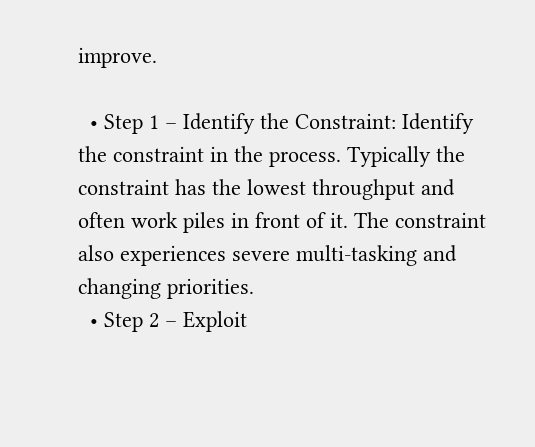improve.

  • Step 1 – Identify the Constraint: Identify the constraint in the process. Typically the constraint has the lowest throughput and often work piles in front of it. The constraint also experiences severe multi-tasking and changing priorities.
  • Step 2 – Exploit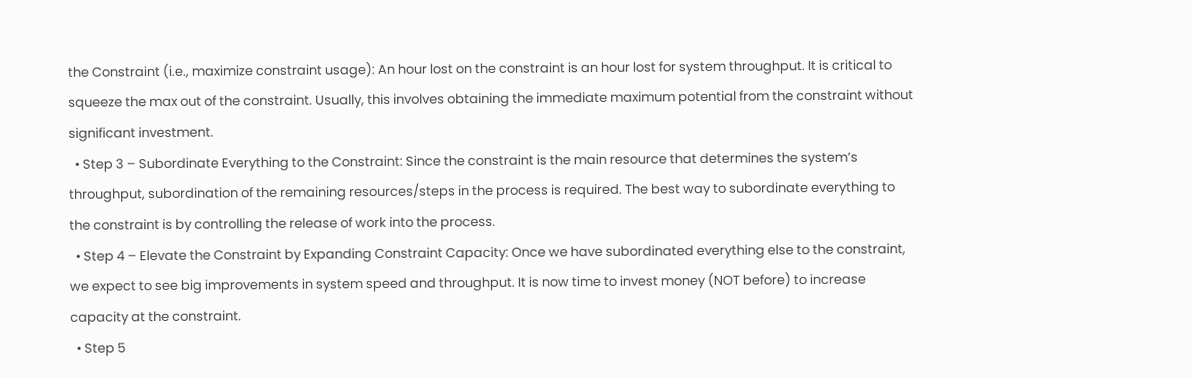the Constraint (i.e., maximize constraint usage): An hour lost on the constraint is an hour lost for system throughput. It is critical to squeeze the max out of the constraint. Usually, this involves obtaining the immediate maximum potential from the constraint without significant investment.
  • Step 3 – Subordinate Everything to the Constraint: Since the constraint is the main resource that determines the system’s throughput, subordination of the remaining resources/steps in the process is required. The best way to subordinate everything to the constraint is by controlling the release of work into the process.
  • Step 4 – Elevate the Constraint by Expanding Constraint Capacity: Once we have subordinated everything else to the constraint, we expect to see big improvements in system speed and throughput. It is now time to invest money (NOT before) to increase capacity at the constraint.
  • Step 5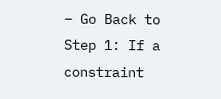– Go Back to Step 1: If a constraint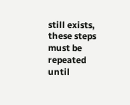still exists, these steps must be repeated until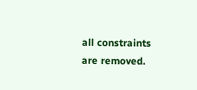all constraints are removed.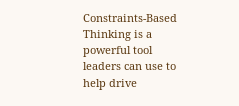Constraints-Based Thinking is a powerful tool leaders can use to help drive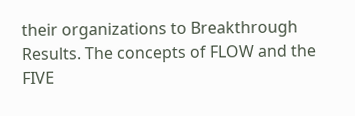their organizations to Breakthrough Results. The concepts of FLOW and the FIVE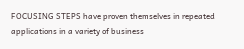FOCUSING STEPS have proven themselves in repeated applications in a variety of business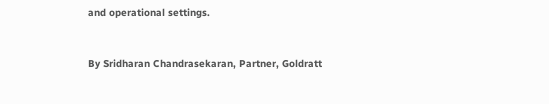and operational settings.


By Sridharan Chandrasekaran, Partner, Goldratt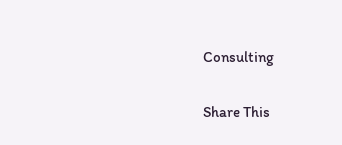Consulting

Share This